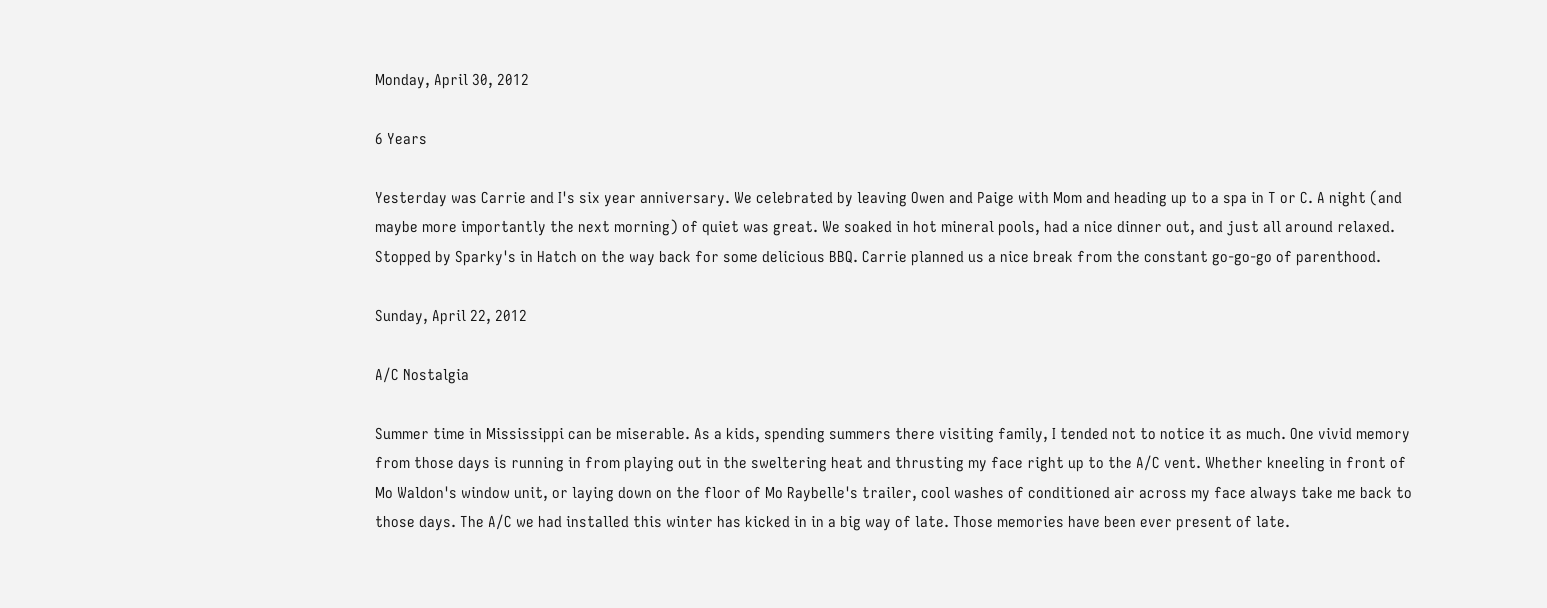Monday, April 30, 2012

6 Years

Yesterday was Carrie and I's six year anniversary. We celebrated by leaving Owen and Paige with Mom and heading up to a spa in T or C. A night (and maybe more importantly the next morning) of quiet was great. We soaked in hot mineral pools, had a nice dinner out, and just all around relaxed. Stopped by Sparky's in Hatch on the way back for some delicious BBQ. Carrie planned us a nice break from the constant go-go-go of parenthood.

Sunday, April 22, 2012

A/C Nostalgia

Summer time in Mississippi can be miserable. As a kids, spending summers there visiting family, I tended not to notice it as much. One vivid memory from those days is running in from playing out in the sweltering heat and thrusting my face right up to the A/C vent. Whether kneeling in front of Mo Waldon's window unit, or laying down on the floor of Mo Raybelle's trailer, cool washes of conditioned air across my face always take me back to those days. The A/C we had installed this winter has kicked in in a big way of late. Those memories have been ever present of late.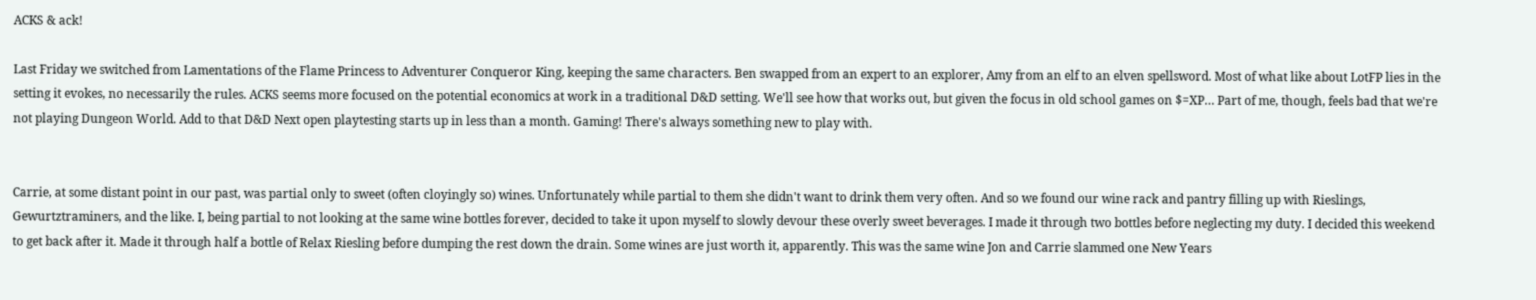ACKS & ack!

Last Friday we switched from Lamentations of the Flame Princess to Adventurer Conqueror King, keeping the same characters. Ben swapped from an expert to an explorer, Amy from an elf to an elven spellsword. Most of what like about LotFP lies in the setting it evokes, no necessarily the rules. ACKS seems more focused on the potential economics at work in a traditional D&D setting. We'll see how that works out, but given the focus in old school games on $=XP… Part of me, though, feels bad that we're not playing Dungeon World. Add to that D&D Next open playtesting starts up in less than a month. Gaming! There's always something new to play with.


Carrie, at some distant point in our past, was partial only to sweet (often cloyingly so) wines. Unfortunately while partial to them she didn't want to drink them very often. And so we found our wine rack and pantry filling up with Rieslings, Gewurtztraminers, and the like. I, being partial to not looking at the same wine bottles forever, decided to take it upon myself to slowly devour these overly sweet beverages. I made it through two bottles before neglecting my duty. I decided this weekend to get back after it. Made it through half a bottle of Relax Riesling before dumping the rest down the drain. Some wines are just worth it, apparently. This was the same wine Jon and Carrie slammed one New Years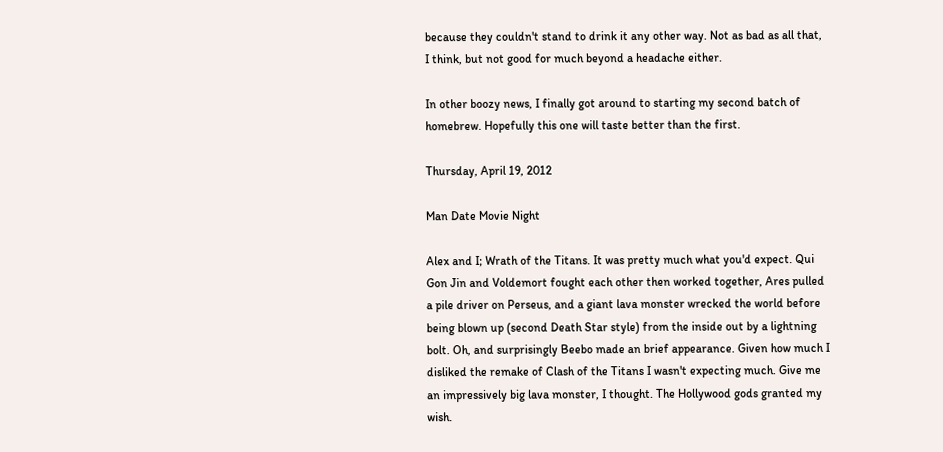because they couldn't stand to drink it any other way. Not as bad as all that, I think, but not good for much beyond a headache either.

In other boozy news, I finally got around to starting my second batch of homebrew. Hopefully this one will taste better than the first.

Thursday, April 19, 2012

Man Date Movie Night

Alex and I; Wrath of the Titans. It was pretty much what you'd expect. Qui Gon Jin and Voldemort fought each other then worked together, Ares pulled a pile driver on Perseus, and a giant lava monster wrecked the world before being blown up (second Death Star style) from the inside out by a lightning bolt. Oh, and surprisingly Beebo made an brief appearance. Given how much I disliked the remake of Clash of the Titans I wasn't expecting much. Give me an impressively big lava monster, I thought. The Hollywood gods granted my wish.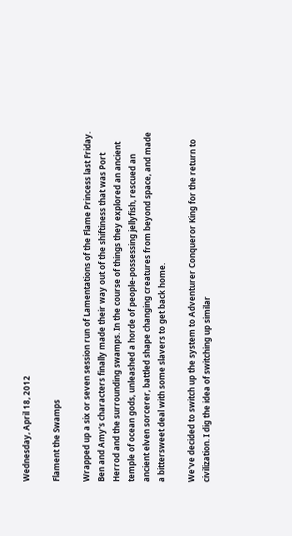Wednesday, April 18, 2012

Flament the Swamps

Wrapped up a six or seven session run of Lamentations of the Flame Princess last Friday. Ben and Amy's characters finally made their way out of the shiftiness that was Port Herrod and the surrounding swamps. In the course of things they explored an ancient temple of ocean gods, unleashed a horde of people-possessing jellyfish, rescued an ancient elven sorcerer, battled shape changing creatures from beyond space, and made a bittersweet deal with some slavers to get back home.

We've decided to switch up the system to Adventurer Conqueror King for the return to civilization. I dig the idea of switching up similar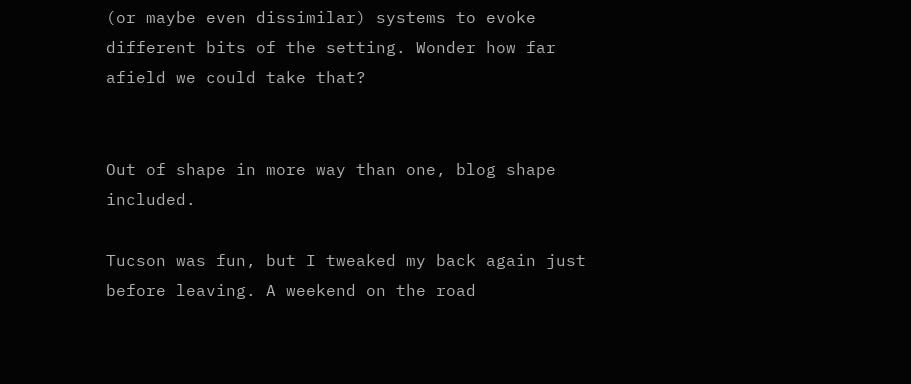(or maybe even dissimilar) systems to evoke different bits of the setting. Wonder how far afield we could take that?


Out of shape in more way than one, blog shape included.

Tucson was fun, but I tweaked my back again just before leaving. A weekend on the road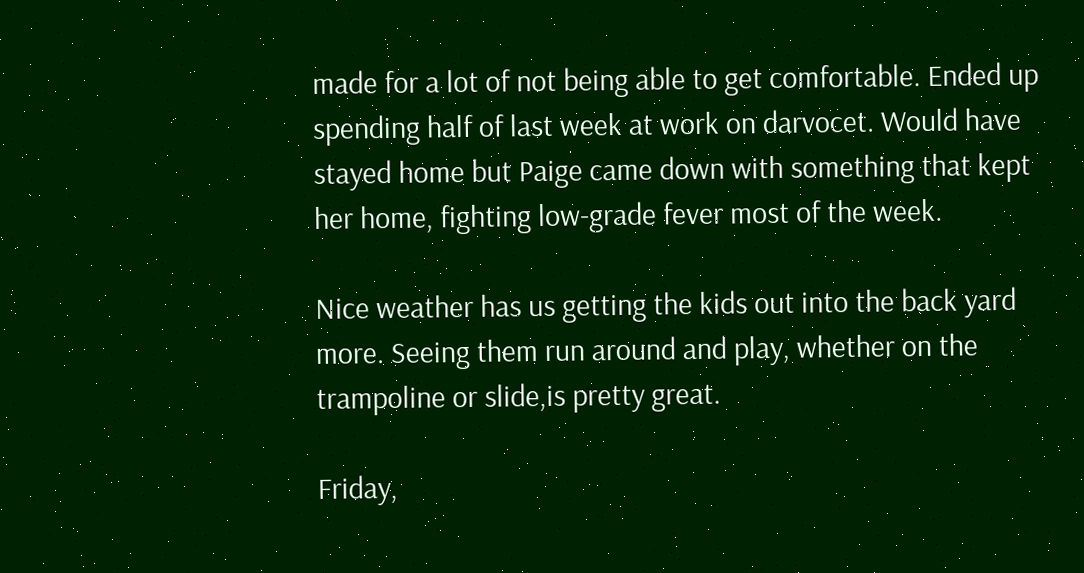made for a lot of not being able to get comfortable. Ended up spending half of last week at work on darvocet. Would have stayed home but Paige came down with something that kept her home, fighting low-grade fever most of the week.

Nice weather has us getting the kids out into the back yard more. Seeing them run around and play, whether on the trampoline or slide,is pretty great.

Friday,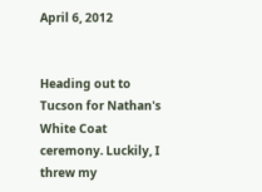April 6, 2012


Heading out to Tucson for Nathan's White Coat ceremony. Luckily, I threw my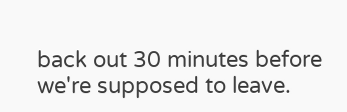back out 30 minutes before we're supposed to leave.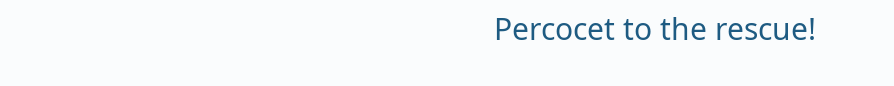Percocet to the rescue!